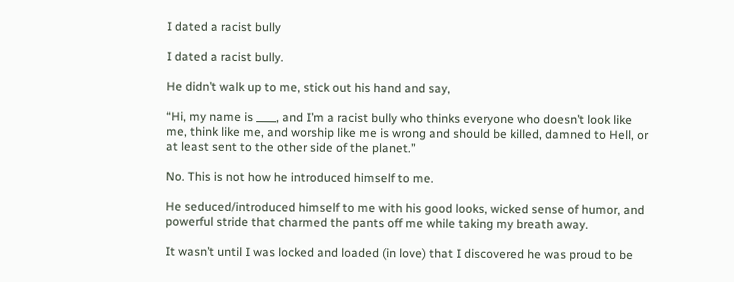I dated a racist bully

I dated a racist bully.

He didn’t walk up to me, stick out his hand and say,

“Hi, my name is ____, and I’m a racist bully who thinks everyone who doesn’t look like me, think like me, and worship like me is wrong and should be killed, damned to Hell, or at least sent to the other side of the planet.”

No. This is not how he introduced himself to me.

He seduced/introduced himself to me with his good looks, wicked sense of humor, and powerful stride that charmed the pants off me while taking my breath away.

It wasn’t until I was locked and loaded (in love) that I discovered he was proud to be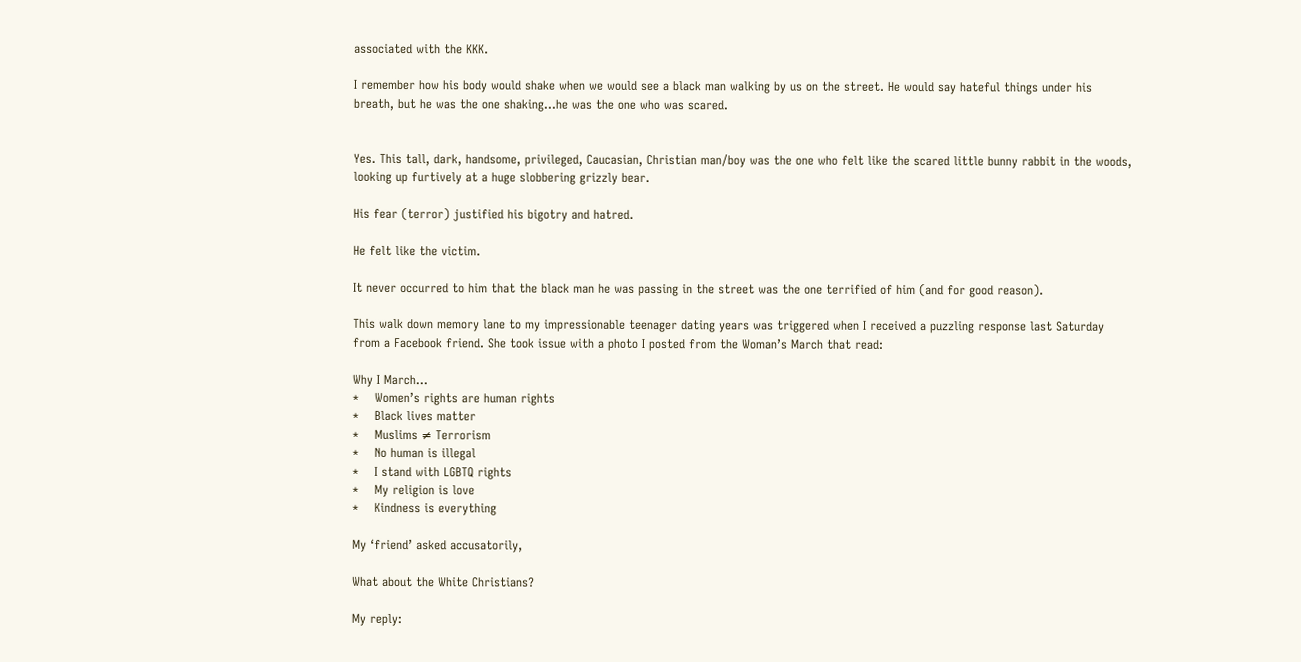associated with the KKK.

I remember how his body would shake when we would see a black man walking by us on the street. He would say hateful things under his breath, but he was the one shaking…he was the one who was scared.


Yes. This tall, dark, handsome, privileged, Caucasian, Christian man/boy was the one who felt like the scared little bunny rabbit in the woods, looking up furtively at a huge slobbering grizzly bear.

His fear (terror) justified his bigotry and hatred.

He felt like the victim.

It never occurred to him that the black man he was passing in the street was the one terrified of him (and for good reason).

This walk down memory lane to my impressionable teenager dating years was triggered when I received a puzzling response last Saturday from a Facebook friend. She took issue with a photo I posted from the Woman’s March that read:

Why I March…
*    Women’s rights are human rights
*    Black lives matter
*    Muslims ≠ Terrorism
*    No human is illegal
*    I stand with LGBTQ rights
*    My religion is love
*    Kindness is everything

My ‘friend’ asked accusatorily,

What about the White Christians?

My reply: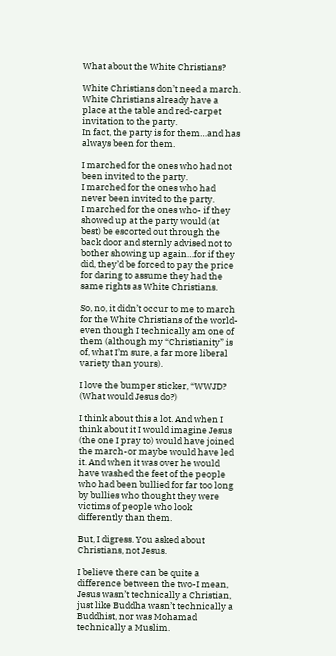What about the White Christians?

White Christians don’t need a march.
White Christians already have a place at the table and red-carpet invitation to the party.
In fact, the party is for them…and has always been for them.

I marched for the ones who had not been invited to the party.
I marched for the ones who had never been invited to the party.
I marched for the ones who- if they showed up at the party would (at best) be escorted out through the back door and sternly advised not to bother showing up again…for if they did, they’d be forced to pay the price for daring to assume they had the same rights as White Christians.

So, no, it didn’t occur to me to march for the White Christians of the world-even though I technically am one of them (although my “Christianity” is of, what I’m sure, a far more liberal variety than yours).

I love the bumper sticker, “WWJD? (What would Jesus do?)

I think about this a lot. And when I think about it I would imagine Jesus (the one I pray to) would have joined the march-or maybe would have led it. And when it was over he would have washed the feet of the people who had been bullied for far too long by bullies who thought they were victims of people who look differently than them.

But, I digress. You asked about Christians, not Jesus.

I believe there can be quite a difference between the two-I mean, Jesus wasn’t technically a Christian, just like Buddha wasn’t technically a Buddhist, nor was Mohamad technically a Muslim.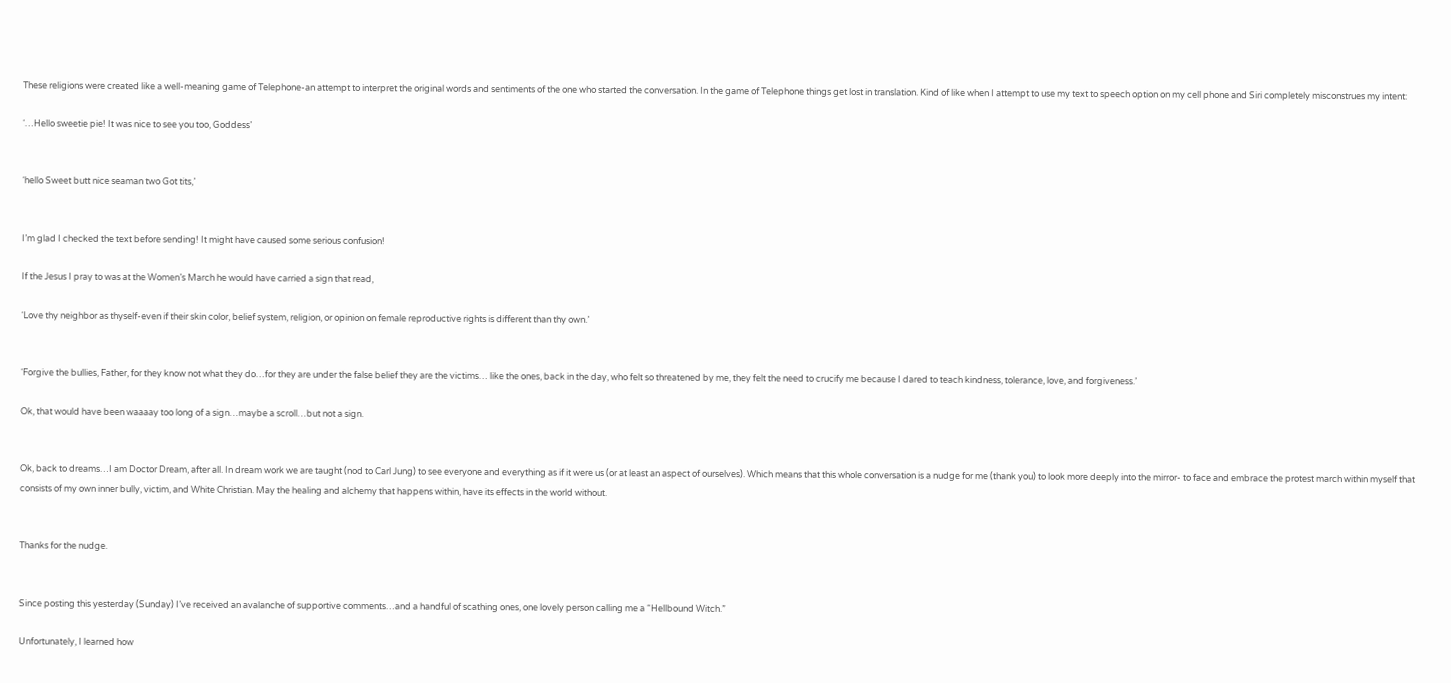These religions were created like a well-meaning game of Telephone-an attempt to interpret the original words and sentiments of the one who started the conversation. In the game of Telephone things get lost in translation. Kind of like when I attempt to use my text to speech option on my cell phone and Siri completely misconstrues my intent:

‘…Hello sweetie pie! It was nice to see you too, Goddess’


‘hello Sweet butt nice seaman two Got tits,’


I’m glad I checked the text before sending! It might have caused some serious confusion!

If the Jesus I pray to was at the Women’s March he would have carried a sign that read,

‘Love thy neighbor as thyself-even if their skin color, belief system, religion, or opinion on female reproductive rights is different than thy own.’


‘Forgive the bullies, Father, for they know not what they do…for they are under the false belief they are the victims… like the ones, back in the day, who felt so threatened by me, they felt the need to crucify me because I dared to teach kindness, tolerance, love, and forgiveness.’

Ok, that would have been waaaay too long of a sign…maybe a scroll…but not a sign.


Ok, back to dreams…I am Doctor Dream, after all. In dream work we are taught (nod to Carl Jung) to see everyone and everything as if it were us (or at least an aspect of ourselves). Which means that this whole conversation is a nudge for me (thank you) to look more deeply into the mirror- to face and embrace the protest march within myself that consists of my own inner bully, victim, and White Christian. May the healing and alchemy that happens within, have its effects in the world without.


Thanks for the nudge.


Since posting this yesterday (Sunday) I’ve received an avalanche of supportive comments…and a handful of scathing ones, one lovely person calling me a “Hellbound Witch.”

Unfortunately, I learned how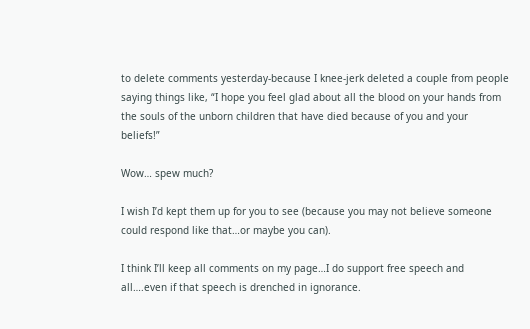to delete comments yesterday-because I knee-jerk deleted a couple from people saying things like, “I hope you feel glad about all the blood on your hands from the souls of the unborn children that have died because of you and your beliefs!”

Wow… spew much?

I wish I’d kept them up for you to see (because you may not believe someone could respond like that…or maybe you can).

I think I’ll keep all comments on my page…I do support free speech and all….even if that speech is drenched in ignorance.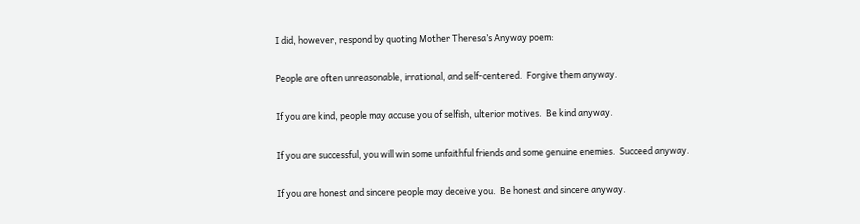I did, however, respond by quoting Mother Theresa’s Anyway poem:

People are often unreasonable, irrational, and self-centered.  Forgive them anyway.

If you are kind, people may accuse you of selfish, ulterior motives.  Be kind anyway.

If you are successful, you will win some unfaithful friends and some genuine enemies.  Succeed anyway.

If you are honest and sincere people may deceive you.  Be honest and sincere anyway.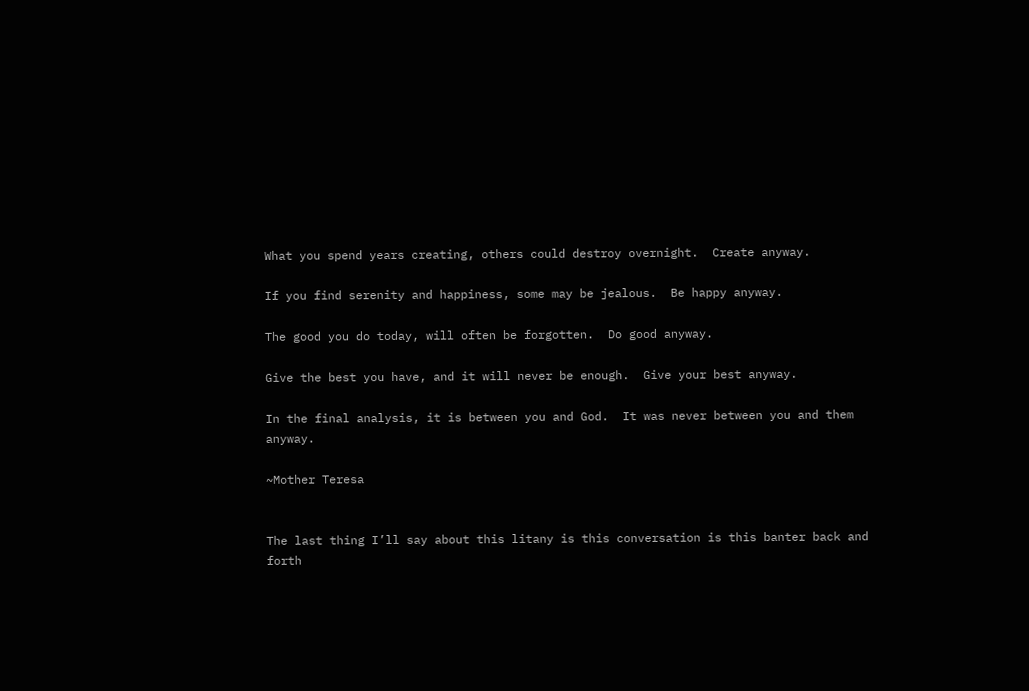What you spend years creating, others could destroy overnight.  Create anyway.

If you find serenity and happiness, some may be jealous.  Be happy anyway.

The good you do today, will often be forgotten.  Do good anyway.

Give the best you have, and it will never be enough.  Give your best anyway.

In the final analysis, it is between you and God.  It was never between you and them anyway.

~Mother Teresa


The last thing I’ll say about this litany is this conversation is this banter back and forth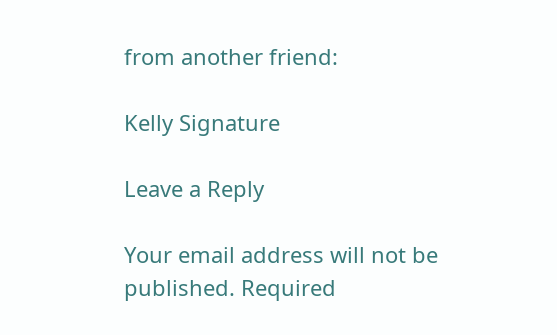from another friend:

Kelly Signature

Leave a Reply

Your email address will not be published. Required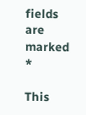fields are marked *

This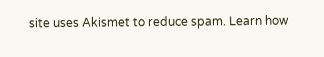site uses Akismet to reduce spam. Learn how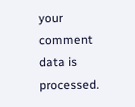your comment data is processed.